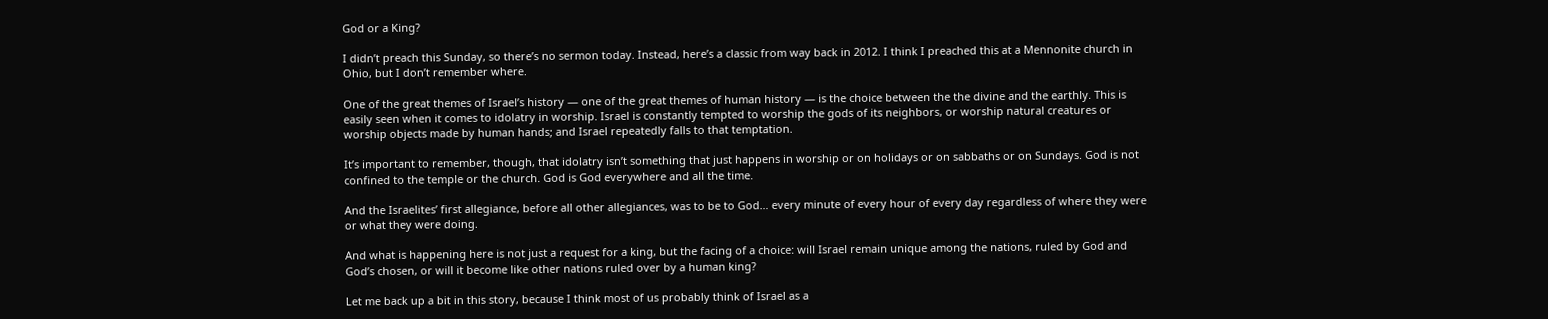God or a King?

I didn’t preach this Sunday, so there’s no sermon today. Instead, here’s a classic from way back in 2012. I think I preached this at a Mennonite church in Ohio, but I don’t remember where.

One of the great themes of Israel’s history — one of the great themes of human history — is the choice between the the divine and the earthly. This is easily seen when it comes to idolatry in worship. Israel is constantly tempted to worship the gods of its neighbors, or worship natural creatures or worship objects made by human hands; and Israel repeatedly falls to that temptation.

It’s important to remember, though, that idolatry isn’t something that just happens in worship or on holidays or on sabbaths or on Sundays. God is not confined to the temple or the church. God is God everywhere and all the time.

And the Israelites’ first allegiance, before all other allegiances, was to be to God… every minute of every hour of every day regardless of where they were or what they were doing.

And what is happening here is not just a request for a king, but the facing of a choice: will Israel remain unique among the nations, ruled by God and God’s chosen, or will it become like other nations ruled over by a human king?

Let me back up a bit in this story, because I think most of us probably think of Israel as a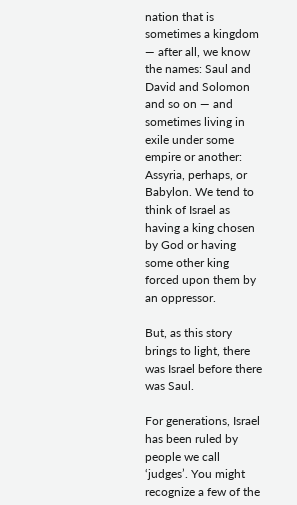nation that is sometimes a kingdom — after all, we know the names: Saul and David and Solomon and so on — and sometimes living in exile under some empire or another: Assyria, perhaps, or Babylon. We tend to think of Israel as having a king chosen by God or having some other king forced upon them by an oppressor.

But, as this story brings to light, there was Israel before there was Saul.

For generations, Israel has been ruled by people we call ‘judges’. You might recognize a few of the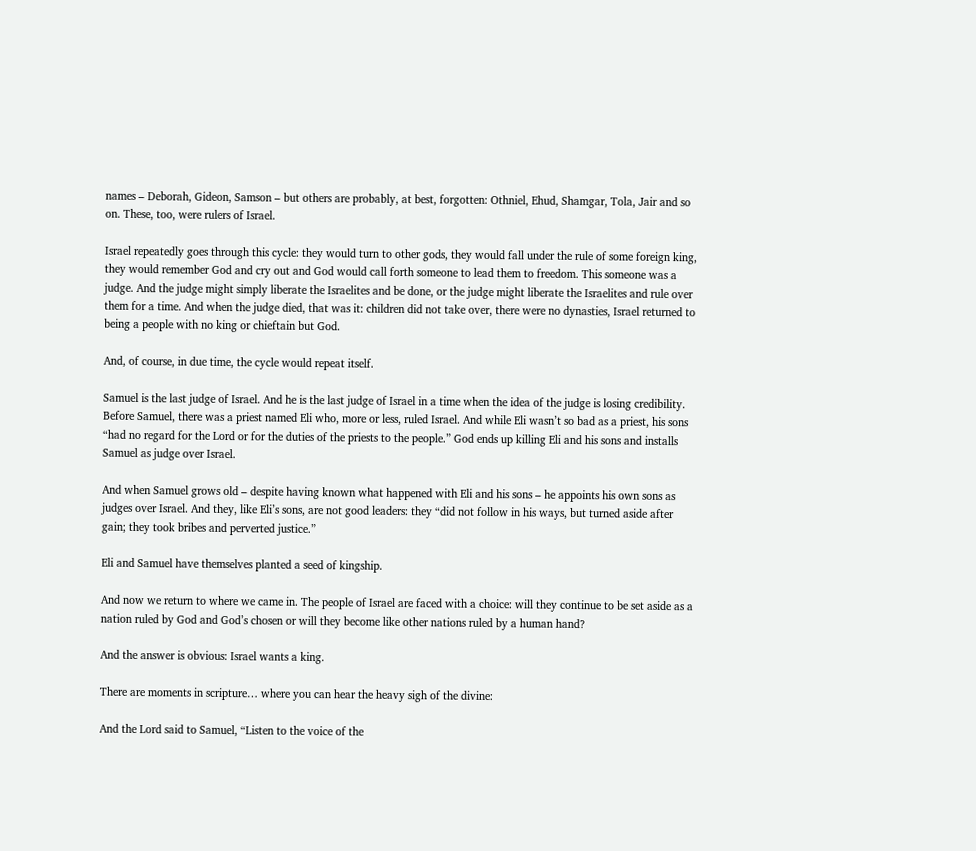names – Deborah, Gideon, Samson – but others are probably, at best, forgotten: Othniel, Ehud, Shamgar, Tola, Jair and so on. These, too, were rulers of Israel.

Israel repeatedly goes through this cycle: they would turn to other gods, they would fall under the rule of some foreign king, they would remember God and cry out and God would call forth someone to lead them to freedom. This someone was a judge. And the judge might simply liberate the Israelites and be done, or the judge might liberate the Israelites and rule over them for a time. And when the judge died, that was it: children did not take over, there were no dynasties, Israel returned to being a people with no king or chieftain but God.

And, of course, in due time, the cycle would repeat itself.

Samuel is the last judge of Israel. And he is the last judge of Israel in a time when the idea of the judge is losing credibility. Before Samuel, there was a priest named Eli who, more or less, ruled Israel. And while Eli wasn’t so bad as a priest, his sons “had no regard for the Lord or for the duties of the priests to the people.” God ends up killing Eli and his sons and installs Samuel as judge over Israel.

And when Samuel grows old – despite having known what happened with Eli and his sons – he appoints his own sons as judges over Israel. And they, like Eli’s sons, are not good leaders: they “did not follow in his ways, but turned aside after gain; they took bribes and perverted justice.”

Eli and Samuel have themselves planted a seed of kingship.

And now we return to where we came in. The people of Israel are faced with a choice: will they continue to be set aside as a nation ruled by God and God’s chosen or will they become like other nations ruled by a human hand?

And the answer is obvious: Israel wants a king.

There are moments in scripture… where you can hear the heavy sigh of the divine:

And the Lord said to Samuel, “Listen to the voice of the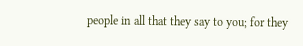people in all that they say to you; for they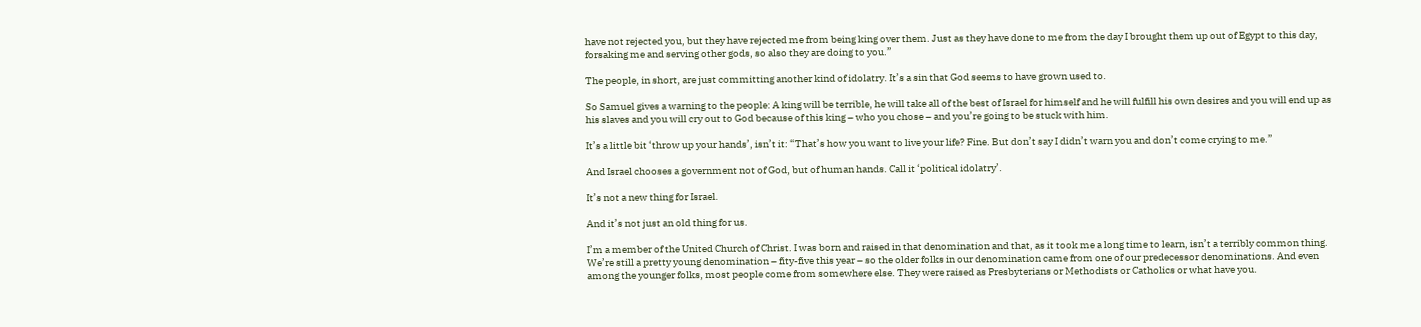have not rejected you, but they have rejected me from being king over them. Just as they have done to me from the day I brought them up out of Egypt to this day, forsaking me and serving other gods, so also they are doing to you.”

The people, in short, are just committing another kind of idolatry. It’s a sin that God seems to have grown used to.

So Samuel gives a warning to the people: A king will be terrible, he will take all of the best of Israel for himself and he will fulfill his own desires and you will end up as his slaves and you will cry out to God because of this king – who you chose – and you’re going to be stuck with him.

It’s a little bit ‘throw up your hands’, isn’t it: “That’s how you want to live your life? Fine. But don’t say I didn’t warn you and don’t come crying to me.”

And Israel chooses a government not of God, but of human hands. Call it ‘political idolatry’.

It’s not a new thing for Israel.

And it’s not just an old thing for us.

I’m a member of the United Church of Christ. I was born and raised in that denomination and that, as it took me a long time to learn, isn’t a terribly common thing. We’re still a pretty young denomination – fity-five this year – so the older folks in our denomination came from one of our predecessor denominations. And even among the younger folks, most people come from somewhere else. They were raised as Presbyterians or Methodists or Catholics or what have you.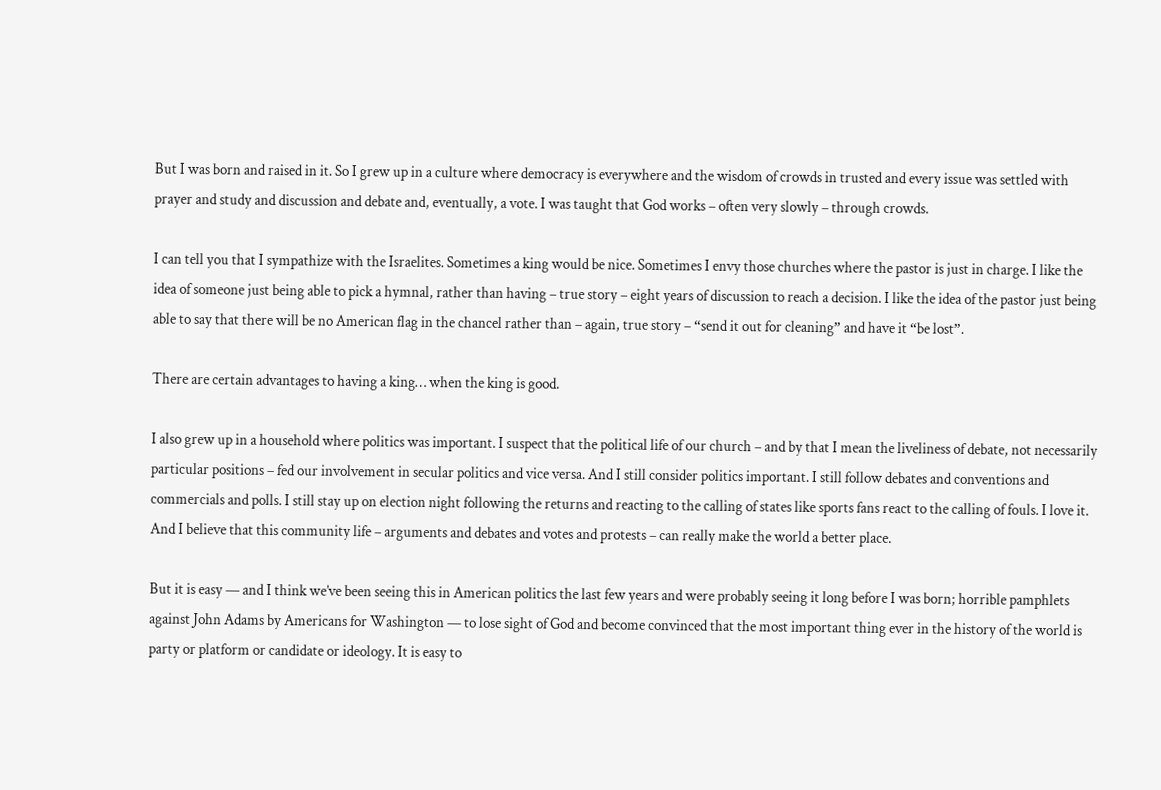But I was born and raised in it. So I grew up in a culture where democracy is everywhere and the wisdom of crowds in trusted and every issue was settled with prayer and study and discussion and debate and, eventually, a vote. I was taught that God works – often very slowly – through crowds.

I can tell you that I sympathize with the Israelites. Sometimes a king would be nice. Sometimes I envy those churches where the pastor is just in charge. I like the idea of someone just being able to pick a hymnal, rather than having – true story – eight years of discussion to reach a decision. I like the idea of the pastor just being able to say that there will be no American flag in the chancel rather than – again, true story – “send it out for cleaning” and have it “be lost”.

There are certain advantages to having a king… when the king is good.

I also grew up in a household where politics was important. I suspect that the political life of our church – and by that I mean the liveliness of debate, not necessarily particular positions – fed our involvement in secular politics and vice versa. And I still consider politics important. I still follow debates and conventions and commercials and polls. I still stay up on election night following the returns and reacting to the calling of states like sports fans react to the calling of fouls. I love it. And I believe that this community life – arguments and debates and votes and protests – can really make the world a better place.

But it is easy — and I think we’ve been seeing this in American politics the last few years and were probably seeing it long before I was born; horrible pamphlets against John Adams by Americans for Washington — to lose sight of God and become convinced that the most important thing ever in the history of the world is party or platform or candidate or ideology. It is easy to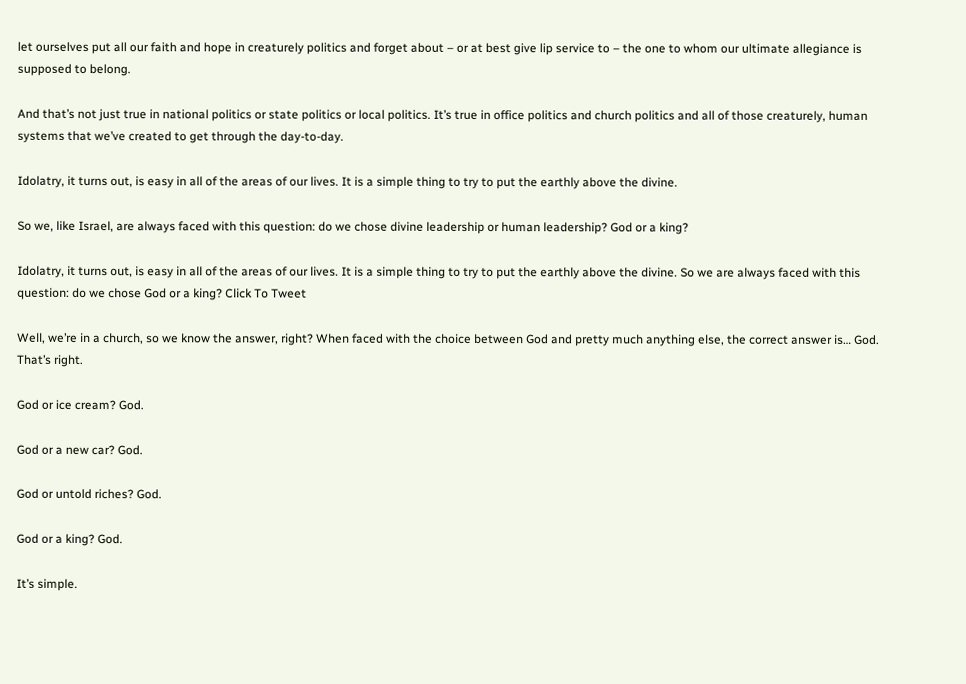let ourselves put all our faith and hope in creaturely politics and forget about – or at best give lip service to – the one to whom our ultimate allegiance is supposed to belong.

And that’s not just true in national politics or state politics or local politics. It’s true in office politics and church politics and all of those creaturely, human systems that we’ve created to get through the day-to-day.

Idolatry, it turns out, is easy in all of the areas of our lives. It is a simple thing to try to put the earthly above the divine.

So we, like Israel, are always faced with this question: do we chose divine leadership or human leadership? God or a king?

Idolatry, it turns out, is easy in all of the areas of our lives. It is a simple thing to try to put the earthly above the divine. So we are always faced with this question: do we chose God or a king? Click To Tweet

Well, we’re in a church, so we know the answer, right? When faced with the choice between God and pretty much anything else, the correct answer is… God. That’s right.

God or ice cream? God.

God or a new car? God.

God or untold riches? God.

God or a king? God.

It’s simple.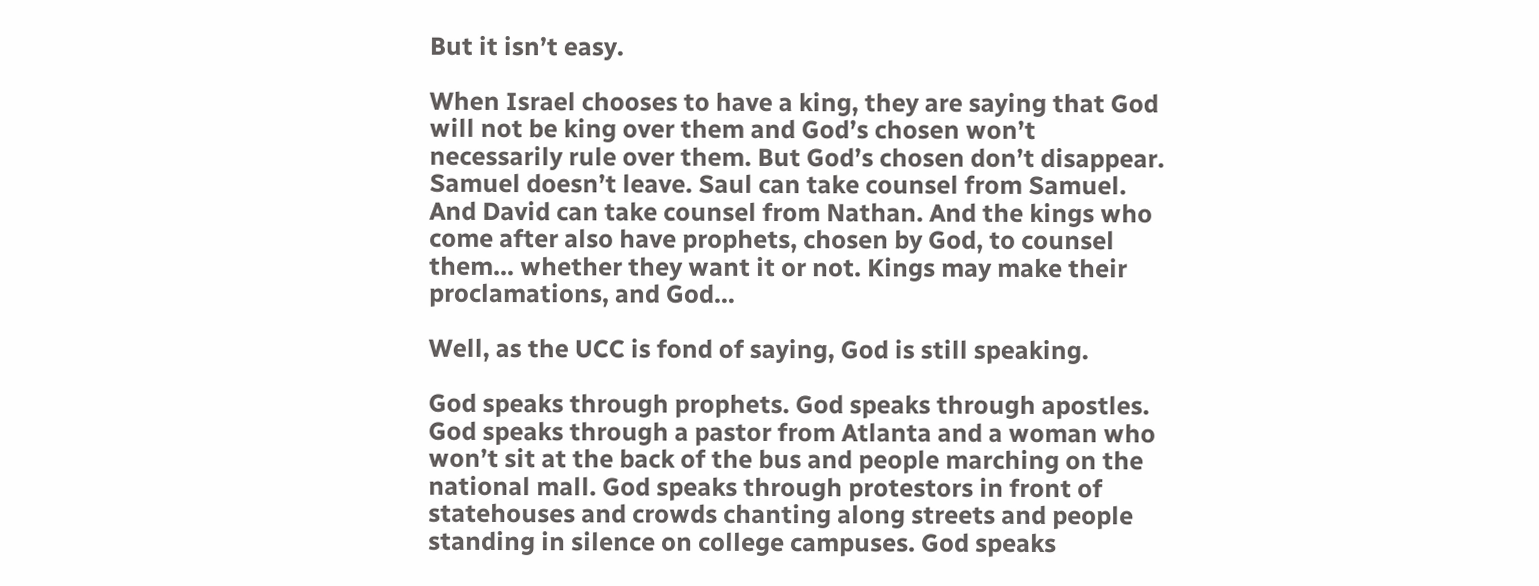But it isn’t easy.

When Israel chooses to have a king, they are saying that God will not be king over them and God’s chosen won’t necessarily rule over them. But God’s chosen don’t disappear. Samuel doesn’t leave. Saul can take counsel from Samuel. And David can take counsel from Nathan. And the kings who come after also have prophets, chosen by God, to counsel them… whether they want it or not. Kings may make their proclamations, and God…

Well, as the UCC is fond of saying, God is still speaking.

God speaks through prophets. God speaks through apostles. God speaks through a pastor from Atlanta and a woman who won’t sit at the back of the bus and people marching on the national mall. God speaks through protestors in front of statehouses and crowds chanting along streets and people standing in silence on college campuses. God speaks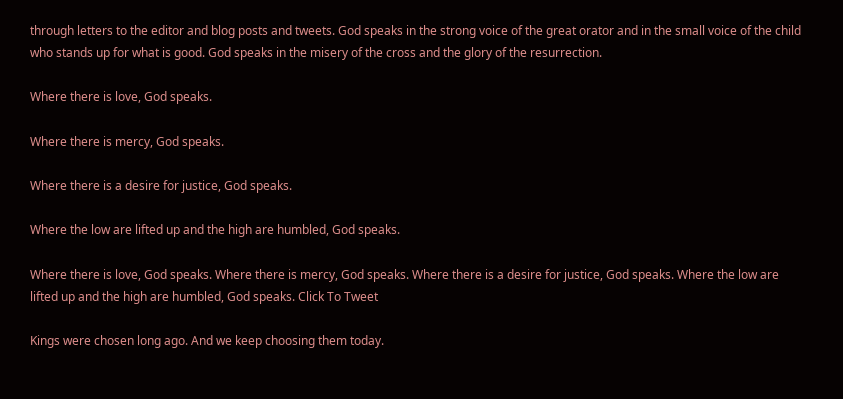through letters to the editor and blog posts and tweets. God speaks in the strong voice of the great orator and in the small voice of the child who stands up for what is good. God speaks in the misery of the cross and the glory of the resurrection.

Where there is love, God speaks.

Where there is mercy, God speaks.

Where there is a desire for justice, God speaks.

Where the low are lifted up and the high are humbled, God speaks.

Where there is love, God speaks. Where there is mercy, God speaks. Where there is a desire for justice, God speaks. Where the low are lifted up and the high are humbled, God speaks. Click To Tweet

Kings were chosen long ago. And we keep choosing them today.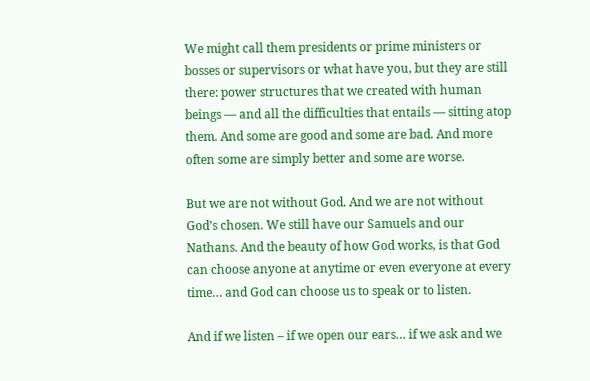We might call them presidents or prime ministers or bosses or supervisors or what have you, but they are still there: power structures that we created with human beings — and all the difficulties that entails — sitting atop them. And some are good and some are bad. And more often some are simply better and some are worse.

But we are not without God. And we are not without God’s chosen. We still have our Samuels and our Nathans. And the beauty of how God works, is that God can choose anyone at anytime or even everyone at every time… and God can choose us to speak or to listen.

And if we listen – if we open our ears… if we ask and we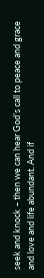seek and knock – then we can hear God’s call to peace and grace and love and life abundant. And if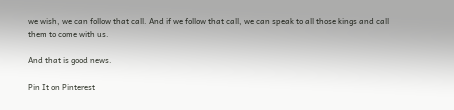we wish, we can follow that call. And if we follow that call, we can speak to all those kings and call them to come with us.

And that is good news.

Pin It on Pinterest